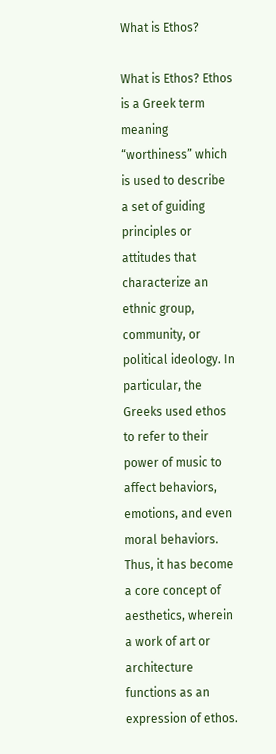What is Ethos?

What is Ethos? Ethos is a Greek term meaning “worthiness” which is used to describe a set of guiding principles or attitudes that characterize an ethnic group, community, or political ideology. In particular, the Greeks used ethos to refer to their power of music to affect behaviors, emotions, and even moral behaviors. Thus, it has become a core concept of aesthetics, wherein a work of art or architecture functions as an expression of ethos.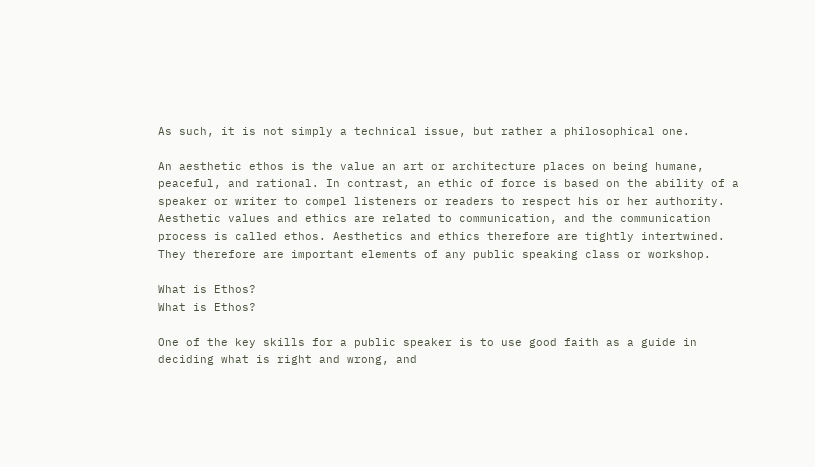As such, it is not simply a technical issue, but rather a philosophical one.

An aesthetic ethos is the value an art or architecture places on being humane, peaceful, and rational. In contrast, an ethic of force is based on the ability of a speaker or writer to compel listeners or readers to respect his or her authority. Aesthetic values and ethics are related to communication, and the communication process is called ethos. Aesthetics and ethics therefore are tightly intertwined. They therefore are important elements of any public speaking class or workshop.

What is Ethos?
What is Ethos?

One of the key skills for a public speaker is to use good faith as a guide in deciding what is right and wrong, and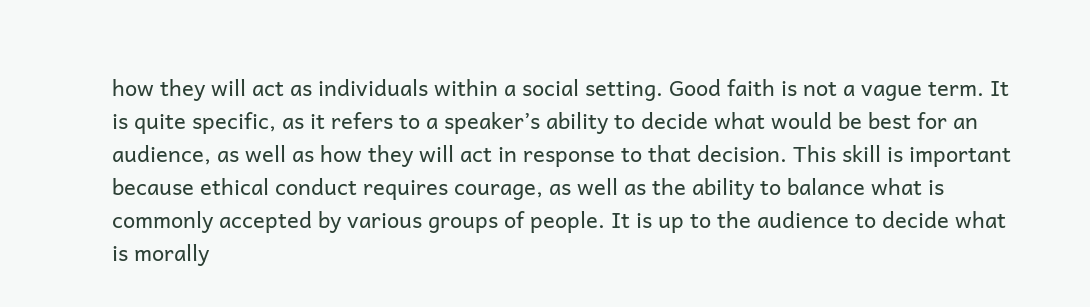how they will act as individuals within a social setting. Good faith is not a vague term. It is quite specific, as it refers to a speaker’s ability to decide what would be best for an audience, as well as how they will act in response to that decision. This skill is important because ethical conduct requires courage, as well as the ability to balance what is commonly accepted by various groups of people. It is up to the audience to decide what is morally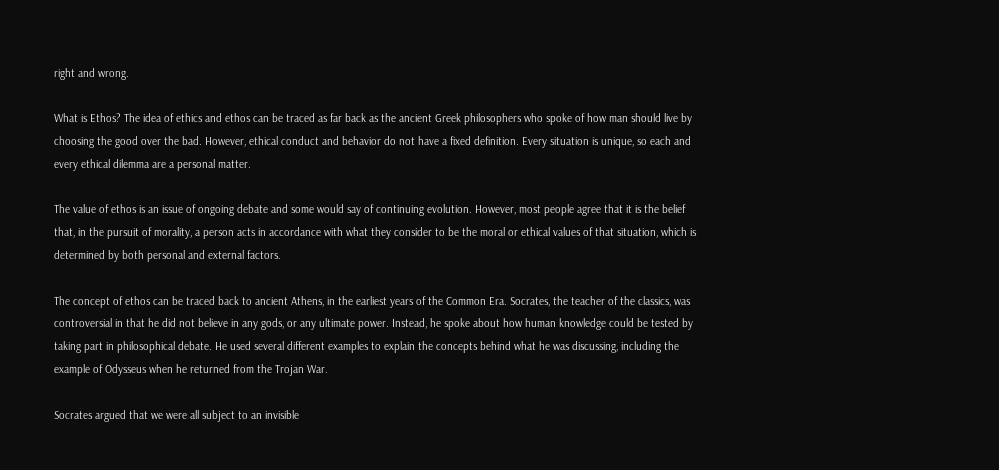right and wrong.

What is Ethos? The idea of ethics and ethos can be traced as far back as the ancient Greek philosophers who spoke of how man should live by choosing the good over the bad. However, ethical conduct and behavior do not have a fixed definition. Every situation is unique, so each and every ethical dilemma are a personal matter.

The value of ethos is an issue of ongoing debate and some would say of continuing evolution. However, most people agree that it is the belief that, in the pursuit of morality, a person acts in accordance with what they consider to be the moral or ethical values of that situation, which is determined by both personal and external factors.

The concept of ethos can be traced back to ancient Athens, in the earliest years of the Common Era. Socrates, the teacher of the classics, was controversial in that he did not believe in any gods, or any ultimate power. Instead, he spoke about how human knowledge could be tested by taking part in philosophical debate. He used several different examples to explain the concepts behind what he was discussing, including the example of Odysseus when he returned from the Trojan War.

Socrates argued that we were all subject to an invisible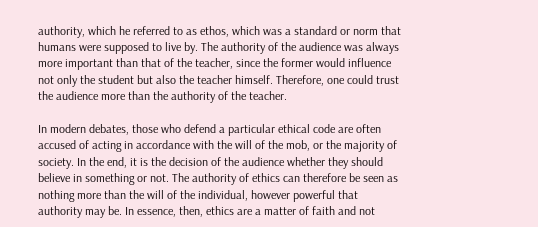authority, which he referred to as ethos, which was a standard or norm that humans were supposed to live by. The authority of the audience was always more important than that of the teacher, since the former would influence not only the student but also the teacher himself. Therefore, one could trust the audience more than the authority of the teacher.

In modern debates, those who defend a particular ethical code are often accused of acting in accordance with the will of the mob, or the majority of society. In the end, it is the decision of the audience whether they should believe in something or not. The authority of ethics can therefore be seen as nothing more than the will of the individual, however powerful that authority may be. In essence, then, ethics are a matter of faith and not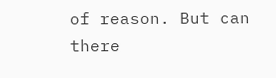of reason. But can there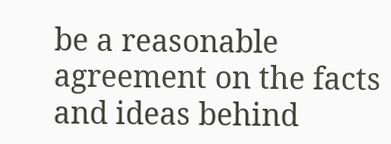be a reasonable agreement on the facts and ideas behind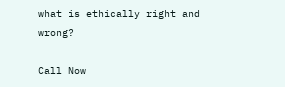what is ethically right and wrong?

Call Now